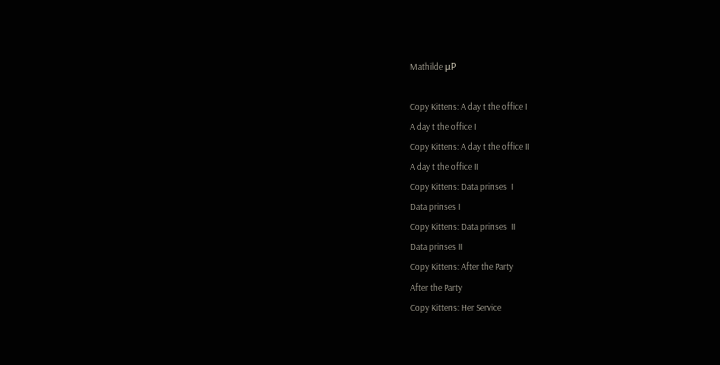Mathilde μP

Copy Kittens: A day t the office I
A day t the office I
Copy Kittens: A day t the office II
A day t the office II
Copy Kittens: Data prinses  I
Data prinses I
Copy Kittens: Data prinses  II
Data prinses II
Copy Kittens: After the Party
After the Party
Copy Kittens: Her Service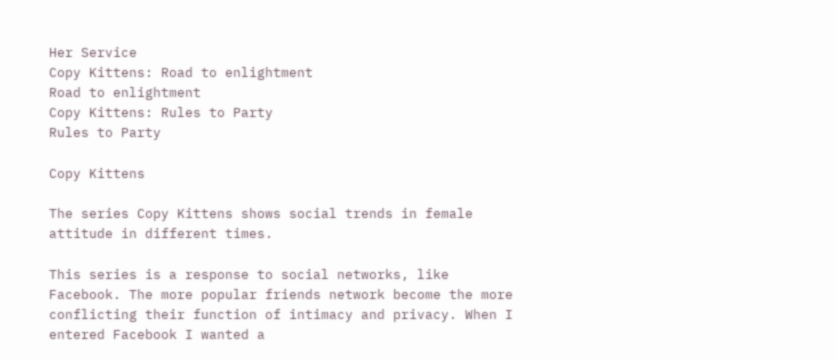Her Service
Copy Kittens: Road to enlightment
Road to enlightment
Copy Kittens: Rules to Party
Rules to Party

Copy Kittens

The series Copy Kittens shows social trends in female attitude in different times.

This series is a response to social networks, like Facebook. The more popular friends network become the more conflicting their function of intimacy and privacy. When I entered Facebook I wanted a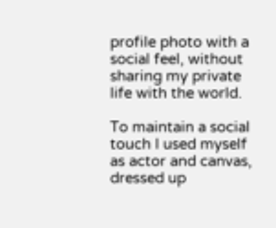profile photo with a social feel, without sharing my private life with the world.

To maintain a social touch I used myself as actor and canvas, dressed up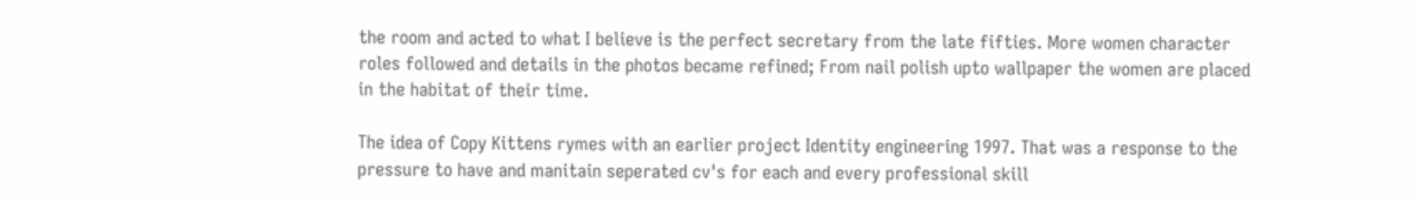the room and acted to what I believe is the perfect secretary from the late fifties. More women character roles followed and details in the photos became refined; From nail polish upto wallpaper the women are placed in the habitat of their time.

The idea of Copy Kittens rymes with an earlier project Identity engineering 1997. That was a response to the pressure to have and manitain seperated cv's for each and every professional skill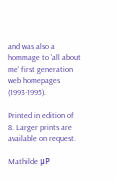and was also a hommage to 'all about me' first generation web homepages (1993-1995).

Printed in edition of 8. Larger prints are available on request.

Mathilde μP